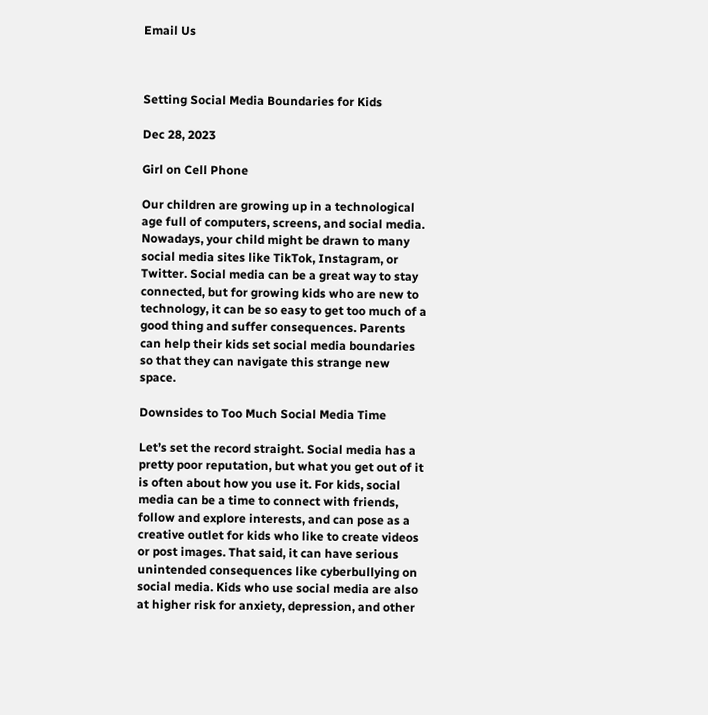Email Us



Setting Social Media Boundaries for Kids

Dec 28, 2023

Girl on Cell Phone

Our children are growing up in a technological age full of computers, screens, and social media. Nowadays, your child might be drawn to many social media sites like TikTok, Instagram, or Twitter. Social media can be a great way to stay connected, but for growing kids who are new to technology, it can be so easy to get too much of a good thing and suffer consequences. Parents can help their kids set social media boundaries so that they can navigate this strange new space.

Downsides to Too Much Social Media Time

Let’s set the record straight. Social media has a pretty poor reputation, but what you get out of it is often about how you use it. For kids, social media can be a time to connect with friends, follow and explore interests, and can pose as a creative outlet for kids who like to create videos or post images. That said, it can have serious unintended consequences like cyberbullying on social media. Kids who use social media are also at higher risk for anxiety, depression, and other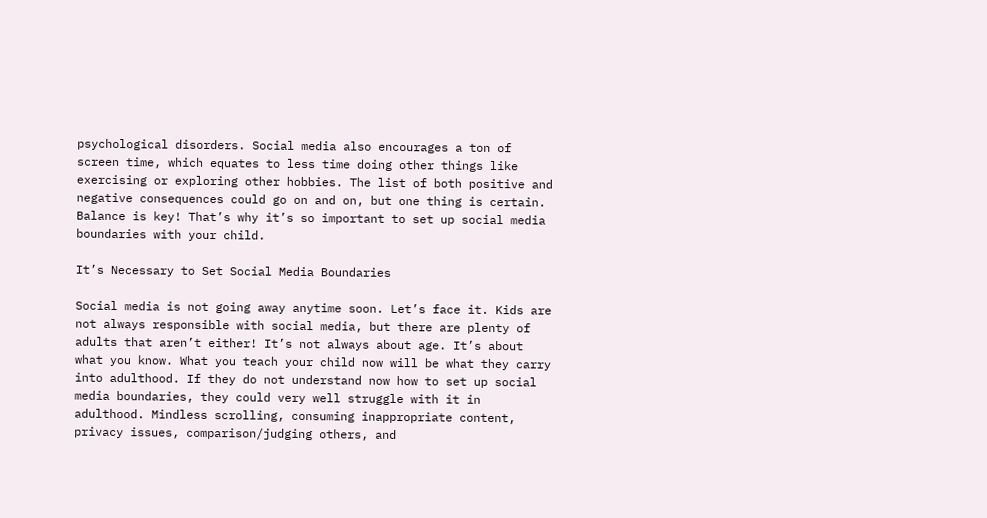psychological disorders. Social media also encourages a ton of screen time, which equates to less time doing other things like exercising or exploring other hobbies. The list of both positive and negative consequences could go on and on, but one thing is certain. Balance is key! That’s why it’s so important to set up social media boundaries with your child.

It’s Necessary to Set Social Media Boundaries

Social media is not going away anytime soon. Let’s face it. Kids are not always responsible with social media, but there are plenty of adults that aren’t either! It’s not always about age. It’s about what you know. What you teach your child now will be what they carry into adulthood. If they do not understand now how to set up social media boundaries, they could very well struggle with it in adulthood. Mindless scrolling, consuming inappropriate content, privacy issues, comparison/judging others, and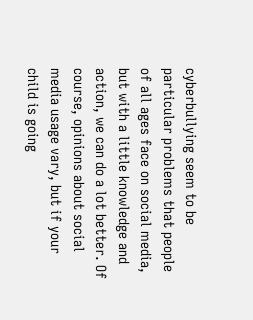cyberbullying seem to be particular problems that people of all ages face on social media, but with a little knowledge and action, we can do a lot better. Of course, opinions about social media usage vary, but if your child is going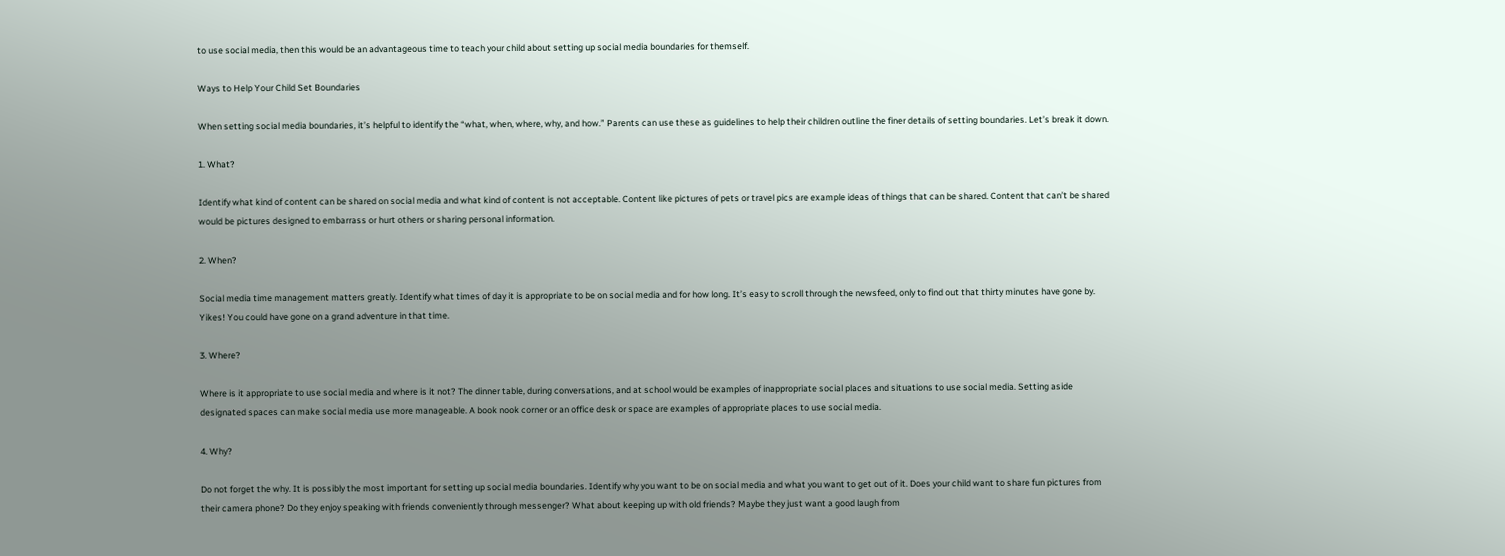to use social media, then this would be an advantageous time to teach your child about setting up social media boundaries for themself.

Ways to Help Your Child Set Boundaries

When setting social media boundaries, it’s helpful to identify the “what, when, where, why, and how.” Parents can use these as guidelines to help their children outline the finer details of setting boundaries. Let’s break it down.

1. What?

Identify what kind of content can be shared on social media and what kind of content is not acceptable. Content like pictures of pets or travel pics are example ideas of things that can be shared. Content that can’t be shared would be pictures designed to embarrass or hurt others or sharing personal information.

2. When?

Social media time management matters greatly. Identify what times of day it is appropriate to be on social media and for how long. It’s easy to scroll through the newsfeed, only to find out that thirty minutes have gone by. Yikes! You could have gone on a grand adventure in that time.

3. Where?

Where is it appropriate to use social media and where is it not? The dinner table, during conversations, and at school would be examples of inappropriate social places and situations to use social media. Setting aside designated spaces can make social media use more manageable. A book nook corner or an office desk or space are examples of appropriate places to use social media.

4. Why?

Do not forget the why. It is possibly the most important for setting up social media boundaries. Identify why you want to be on social media and what you want to get out of it. Does your child want to share fun pictures from their camera phone? Do they enjoy speaking with friends conveniently through messenger? What about keeping up with old friends? Maybe they just want a good laugh from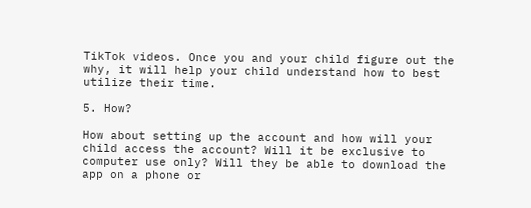TikTok videos. Once you and your child figure out the why, it will help your child understand how to best utilize their time.

5. How?

How about setting up the account and how will your child access the account? Will it be exclusive to computer use only? Will they be able to download the app on a phone or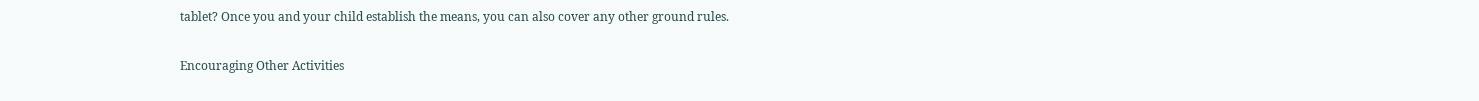tablet? Once you and your child establish the means, you can also cover any other ground rules.

Encouraging Other Activities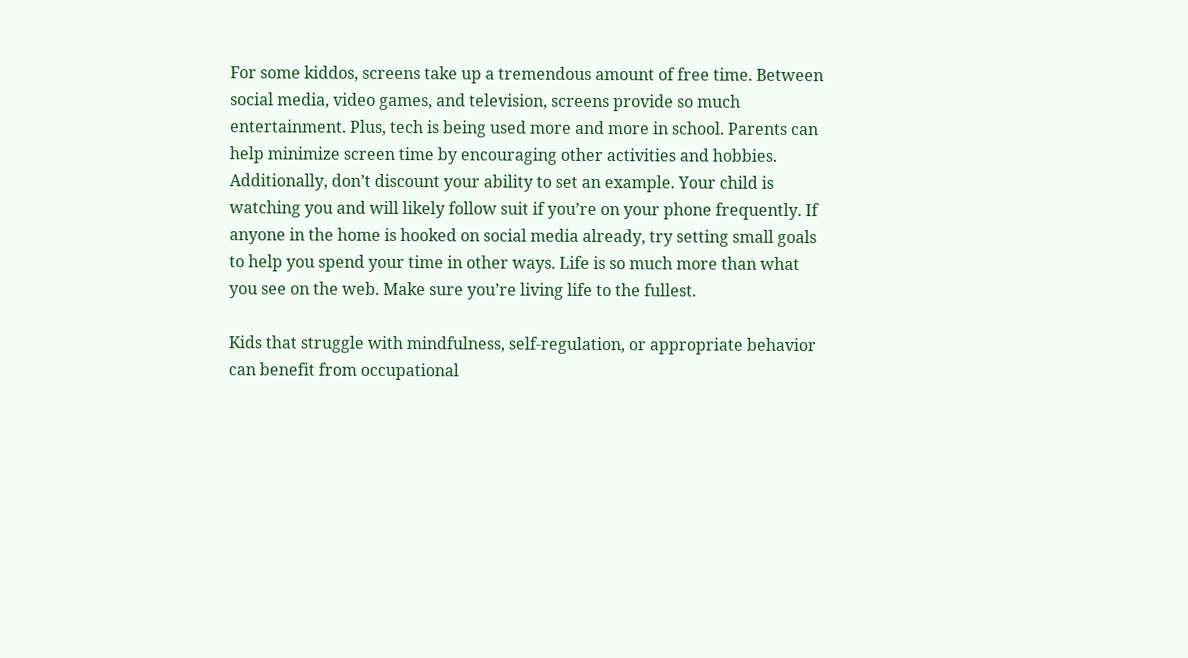For some kiddos, screens take up a tremendous amount of free time. Between social media, video games, and television, screens provide so much entertainment. Plus, tech is being used more and more in school. Parents can help minimize screen time by encouraging other activities and hobbies. Additionally, don’t discount your ability to set an example. Your child is watching you and will likely follow suit if you’re on your phone frequently. If anyone in the home is hooked on social media already, try setting small goals to help you spend your time in other ways. Life is so much more than what you see on the web. Make sure you’re living life to the fullest.

Kids that struggle with mindfulness, self-regulation, or appropriate behavior can benefit from occupational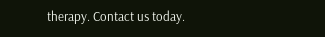therapy. Contact us today.